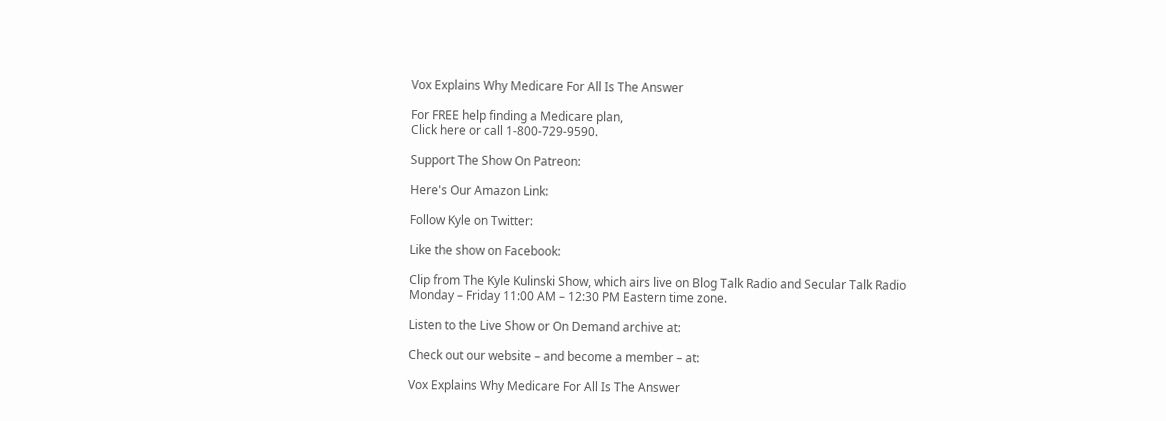Vox Explains Why Medicare For All Is The Answer

For FREE help finding a Medicare plan,
Click here or call 1-800-729-9590.

Support The Show On Patreon:

Here's Our Amazon Link:

Follow Kyle on Twitter:

Like the show on Facebook:

Clip from The Kyle Kulinski Show, which airs live on Blog Talk Radio and Secular Talk Radio Monday – Friday 11:00 AM – 12:30 PM Eastern time zone.

Listen to the Live Show or On Demand archive at:

Check out our website – and become a member – at:

Vox Explains Why Medicare For All Is The Answer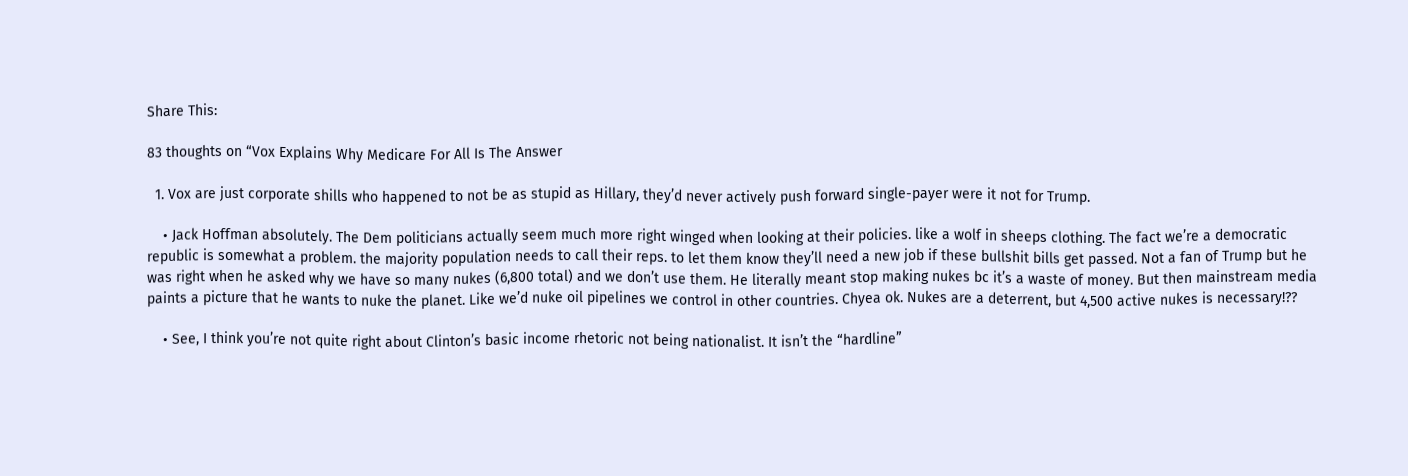Share This:

83 thoughts on “Vox Explains Why Medicare For All Is The Answer

  1. Vox are just corporate shills who happened to not be as stupid as Hillary, they’d never actively push forward single-payer were it not for Trump.

    • Jack Hoffman absolutely. The Dem politicians actually seem much more right winged when looking at their policies. like a wolf in sheeps clothing. The fact we’re a democratic republic is somewhat a problem. the majority population needs to call their reps. to let them know they’ll need a new job if these bullshit bills get passed. Not a fan of Trump but he was right when he asked why we have so many nukes (6,800 total) and we don’t use them. He literally meant stop making nukes bc it’s a waste of money. But then mainstream media paints a picture that he wants to nuke the planet. Like we’d nuke oil pipelines we control in other countries. Chyea ok. Nukes are a deterrent, but 4,500 active nukes is necessary!??

    • See, I think you’re not quite right about Clinton’s basic income rhetoric not being nationalist. It isn’t the “hardline”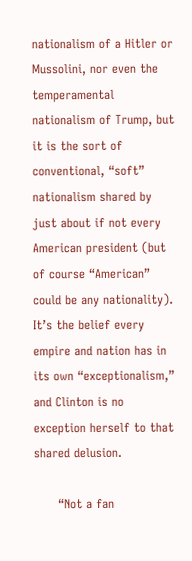nationalism of a Hitler or Mussolini, nor even the temperamental nationalism of Trump, but it is the sort of conventional, “soft” nationalism shared by just about if not every American president (but of course “American” could be any nationality). It’s the belief every empire and nation has in its own “exceptionalism,” and Clinton is no exception herself to that shared delusion.

      “Not a fan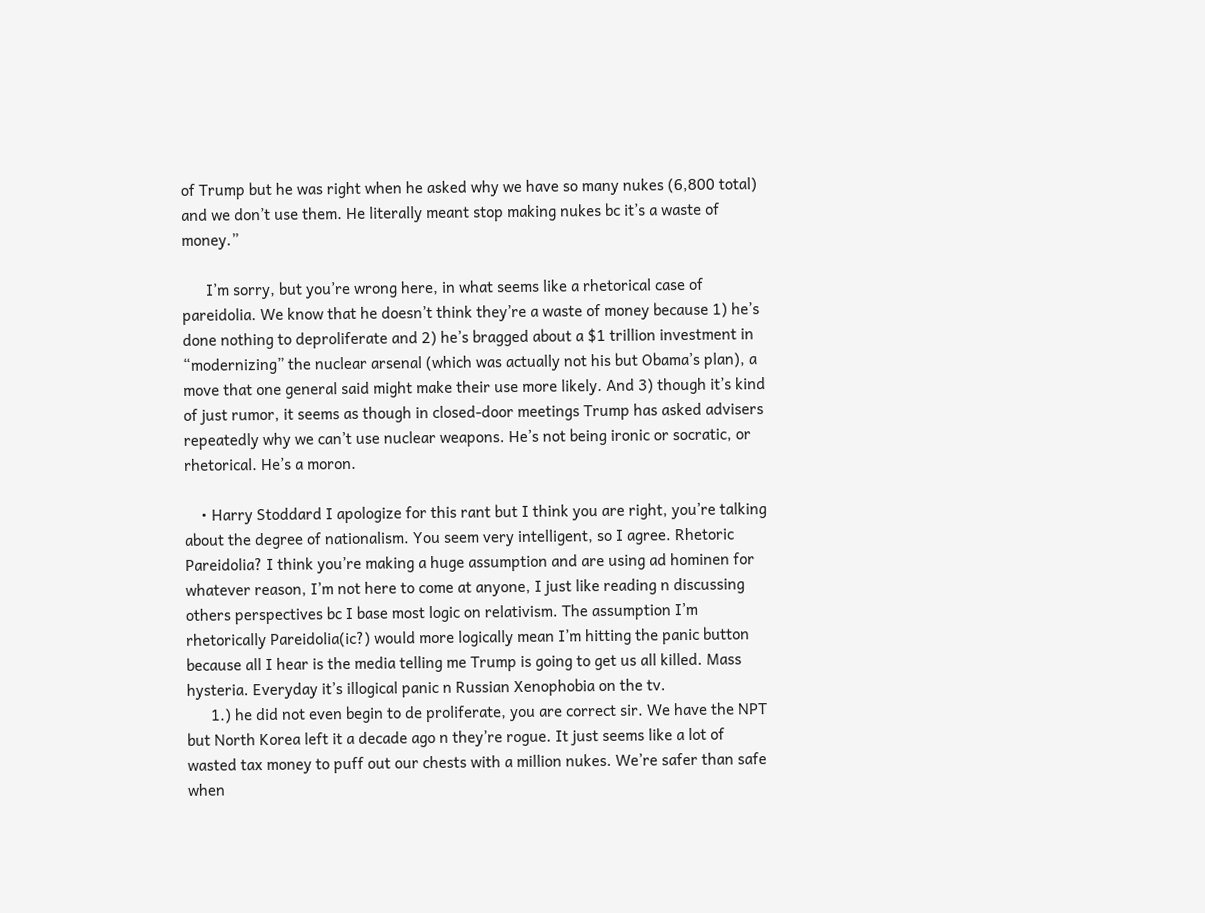of Trump but he was right when he asked why we have so many nukes (6,800 total) and we don’t use them. He literally meant stop making nukes bc it’s a waste of money.”

      I’m sorry, but you’re wrong here, in what seems like a rhetorical case of pareidolia. We know that he doesn’t think they’re a waste of money because 1) he’s done nothing to deproliferate and 2) he’s bragged about a $1 trillion investment in “modernizing” the nuclear arsenal (which was actually not his but Obama’s plan), a move that one general said might make their use more likely. And 3) though it’s kind of just rumor, it seems as though in closed-door meetings Trump has asked advisers repeatedly why we can’t use nuclear weapons. He’s not being ironic or socratic, or rhetorical. He’s a moron.

    • Harry Stoddard I apologize for this rant but I think you are right, you’re talking about the degree of nationalism. You seem very intelligent, so I agree. Rhetoric Pareidolia? I think you’re making a huge assumption and are using ad hominen for whatever reason, I’m not here to come at anyone, I just like reading n discussing others perspectives bc I base most logic on relativism. The assumption I’m rhetorically Pareidolia(ic?) would more logically mean I’m hitting the panic button because all I hear is the media telling me Trump is going to get us all killed. Mass hysteria. Everyday it’s illogical panic n Russian Xenophobia on the tv.
      1.) he did not even begin to de proliferate, you are correct sir. We have the NPT but North Korea left it a decade ago n they’re rogue. It just seems like a lot of wasted tax money to puff out our chests with a million nukes. We’re safer than safe when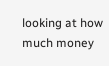looking at how much money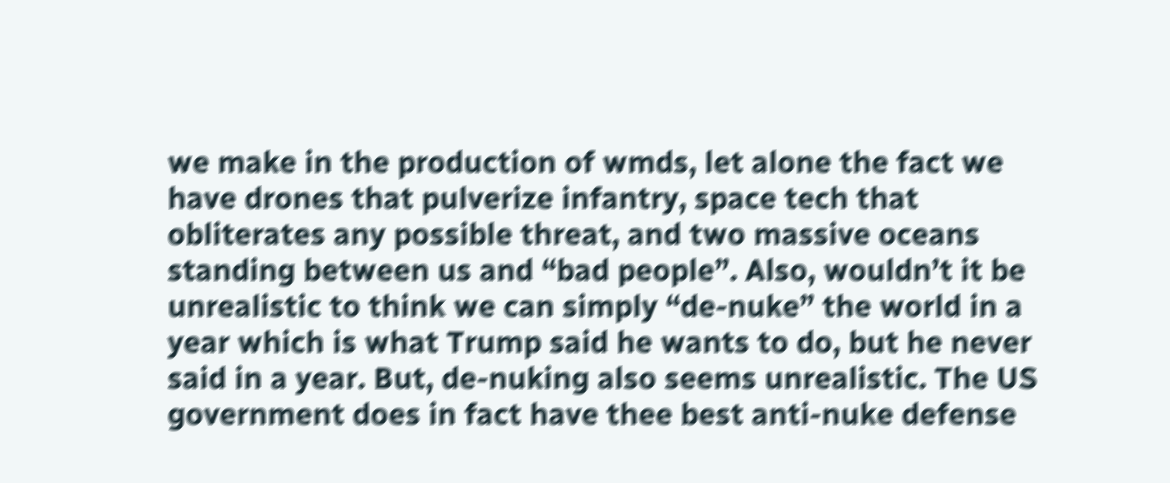we make in the production of wmds, let alone the fact we have drones that pulverize infantry, space tech that obliterates any possible threat, and two massive oceans standing between us and “bad people”. Also, wouldn’t it be unrealistic to think we can simply “de-nuke” the world in a year which is what Trump said he wants to do, but he never said in a year. But, de-nuking also seems unrealistic. The US government does in fact have thee best anti-nuke defense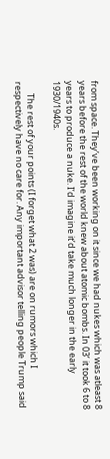from space. They’ve been working on it since we had nukes which was atleast 8 years before the rest of the world knew about atomic bombs. In 03’ it took 6 to 8 years to produce a nuke. I’d imagine it’d take much longer in the early 1930/1940s.

      The rest of your points (I forget what 2 was) are on rumors which I respectively have no care for. Any important advisor telling people Trump said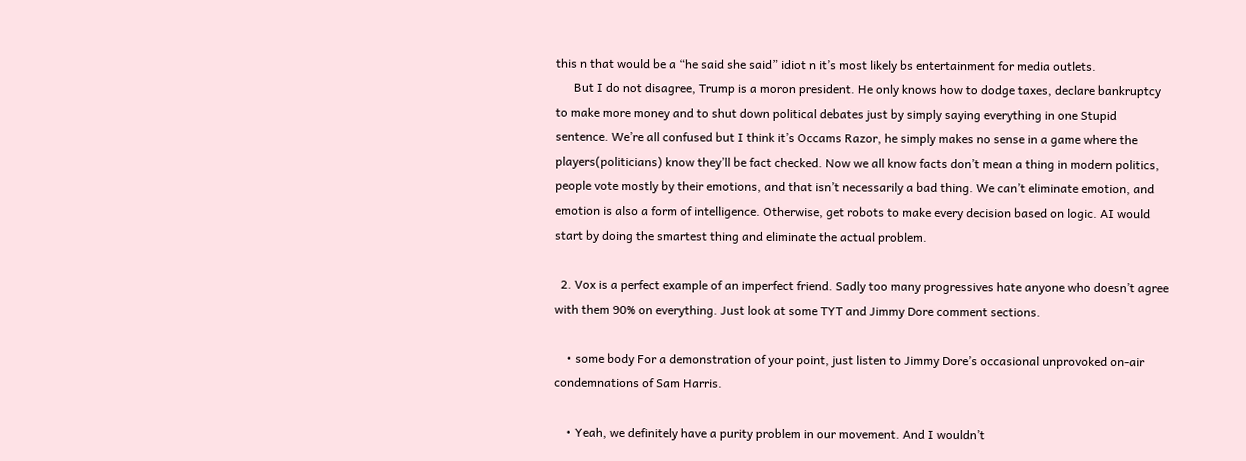this n that would be a “he said she said” idiot n it’s most likely bs entertainment for media outlets.
      But I do not disagree, Trump is a moron president. He only knows how to dodge taxes, declare bankruptcy to make more money and to shut down political debates just by simply saying everything in one Stupid sentence. We’re all confused but I think it’s Occams Razor, he simply makes no sense in a game where the players(politicians) know they’ll be fact checked. Now we all know facts don’t mean a thing in modern politics, people vote mostly by their emotions, and that isn’t necessarily a bad thing. We can’t eliminate emotion, and emotion is also a form of intelligence. Otherwise, get robots to make every decision based on logic. AI would start by doing the smartest thing and eliminate the actual problem.

  2. Vox is a perfect example of an imperfect friend. Sadly too many progressives hate anyone who doesn’t agree with them 90% on everything. Just look at some TYT and Jimmy Dore comment sections.

    • some body For a demonstration of your point, just listen to Jimmy Dore’s occasional unprovoked on-air condemnations of Sam Harris.

    • Yeah, we definitely have a purity problem in our movement. And I wouldn’t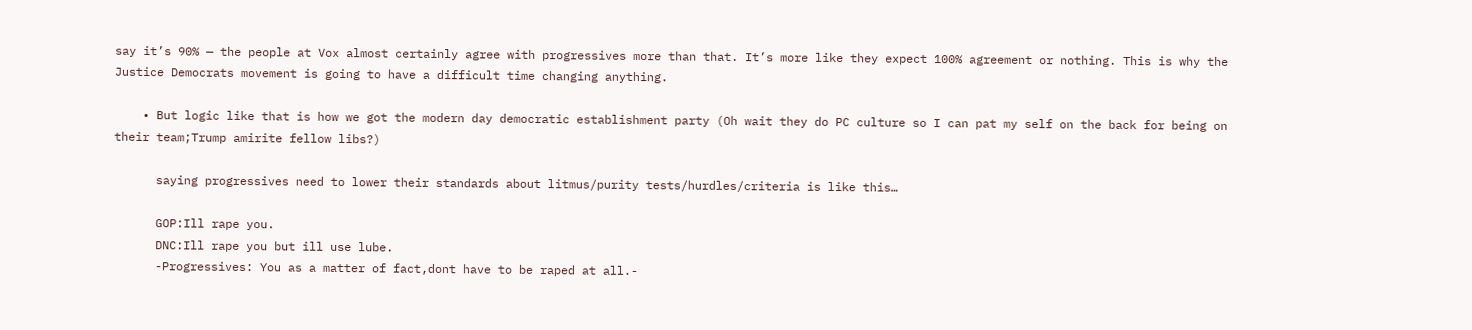say it’s 90% — the people at Vox almost certainly agree with progressives more than that. It’s more like they expect 100% agreement or nothing. This is why the Justice Democrats movement is going to have a difficult time changing anything.

    • But logic like that is how we got the modern day democratic establishment party (Oh wait they do PC culture so I can pat my self on the back for being on their team;Trump amirite fellow libs?)

      saying progressives need to lower their standards about litmus/purity tests/hurdles/criteria is like this…

      GOP:Ill rape you.
      DNC:Ill rape you but ill use lube.
      -Progressives: You as a matter of fact,dont have to be raped at all.-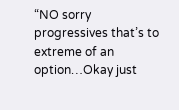“NO sorry progressives that’s to extreme of an option…Okay just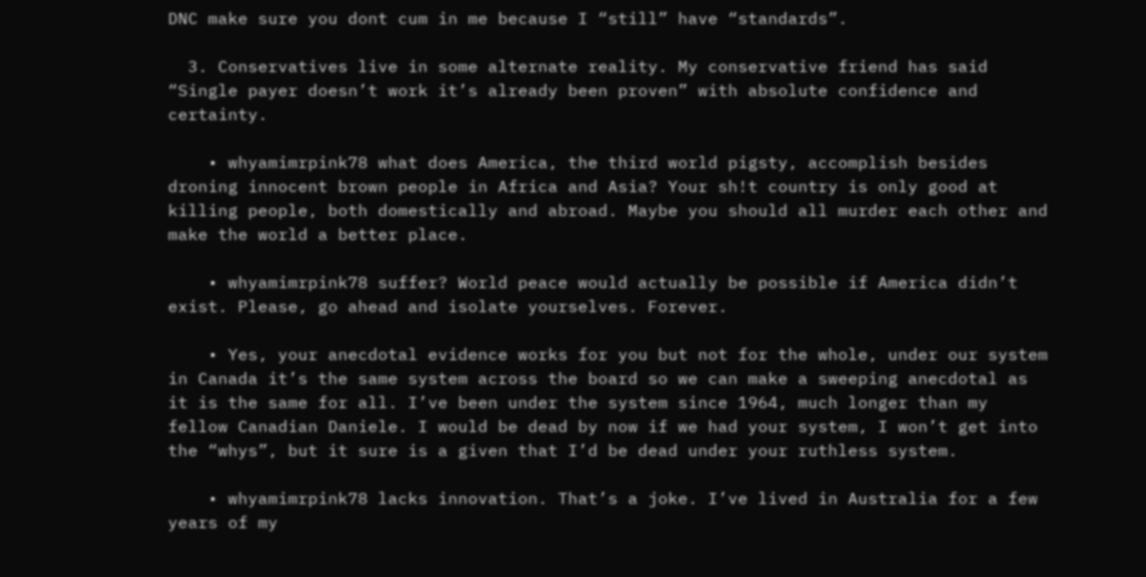DNC make sure you dont cum in me because I “still” have “standards”.

  3. Conservatives live in some alternate reality. My conservative friend has said “Single payer doesn’t work it’s already been proven” with absolute confidence and certainty.

    • whyamimrpink78 what does America, the third world pigsty, accomplish besides droning innocent brown people in Africa and Asia? Your sh!t country is only good at killing people, both domestically and abroad. Maybe you should all murder each other and make the world a better place.

    • whyamimrpink78 suffer? World peace would actually be possible if America didn’t exist. Please, go ahead and isolate yourselves. Forever.

    • Yes, your anecdotal evidence works for you but not for the whole, under our system in Canada it’s the same system across the board so we can make a sweeping anecdotal as it is the same for all. I’ve been under the system since 1964, much longer than my fellow Canadian Daniele. I would be dead by now if we had your system, I won’t get into the “whys”, but it sure is a given that I’d be dead under your ruthless system.

    • whyamimrpink78 lacks innovation. That’s a joke. I’ve lived in Australia for a few years of my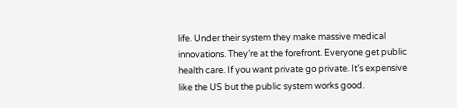life. Under their system they make massive medical innovations. They’re at the forefront. Everyone get public health care. If you want private go private. It’s expensive like the US but the public system works good.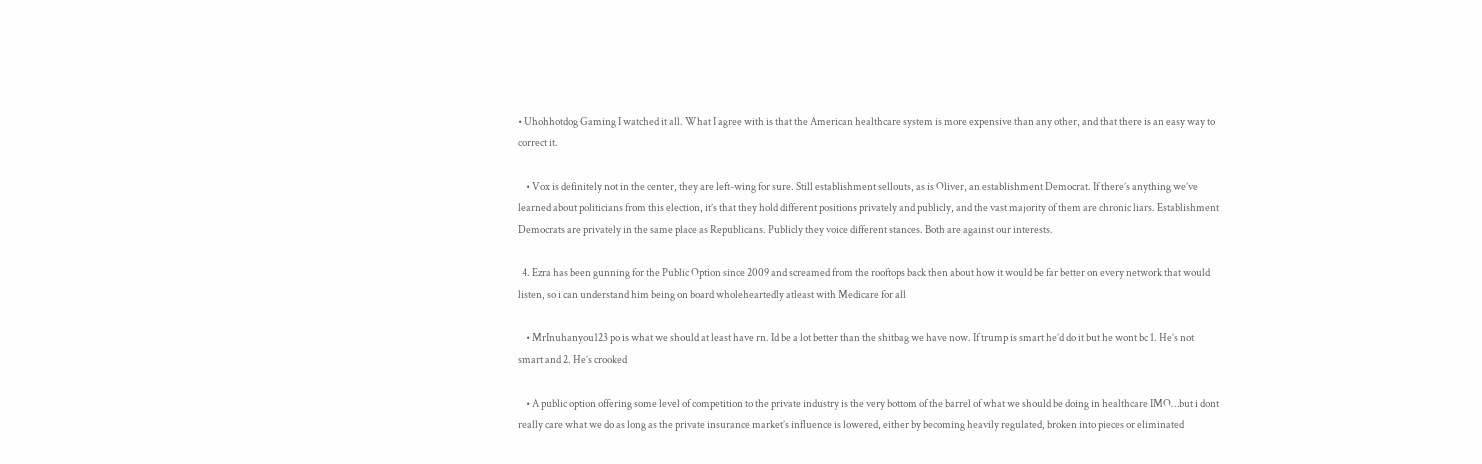• Uhohhotdog Gaming I watched it all. What I agree with is that the American healthcare system is more expensive than any other, and that there is an easy way to correct it.

    • Vox is definitely not in the center, they are left-wing for sure. Still establishment sellouts, as is Oliver, an establishment Democrat. If there’s anything we’ve learned about politicians from this election, it’s that they hold different positions privately and publicly, and the vast majority of them are chronic liars. Establishment Democrats are privately in the same place as Republicans. Publicly they voice different stances. Both are against our interests.

  4. Ezra has been gunning for the Public Option since 2009 and screamed from the rooftops back then about how it would be far better on every network that would listen, so i can understand him being on board wholeheartedly atleast with Medicare for all

    • MrInuhanyou123 po is what we should at least have rn. Id be a lot better than the shitbag we have now. If trump is smart he’d do it but he wont bc 1. He’s not smart and 2. He’s crooked

    • A public option offering some level of competition to the private industry is the very bottom of the barrel of what we should be doing in healthcare IMO…but i dont really care what we do as long as the private insurance market’s influence is lowered, either by becoming heavily regulated, broken into pieces or eliminated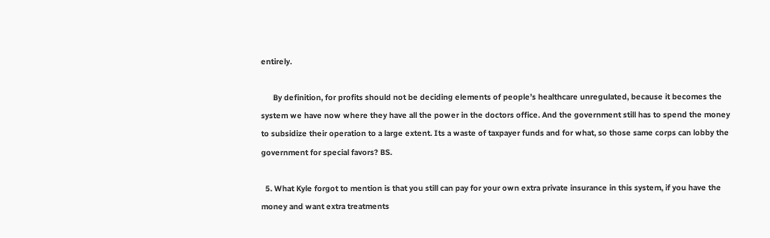entirely.

      By definition, for profits should not be deciding elements of people’s healthcare unregulated, because it becomes the system we have now where they have all the power in the doctors office. And the government still has to spend the money to subsidize their operation to a large extent. Its a waste of taxpayer funds and for what, so those same corps can lobby the government for special favors? BS.

  5. What Kyle forgot to mention is that you still can pay for your own extra private insurance in this system, if you have the money and want extra treatments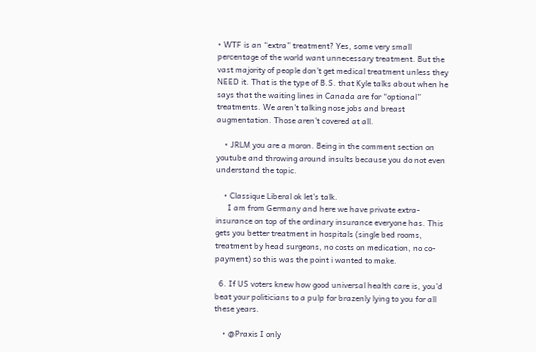• WTF is an “extra” treatment? Yes, some very small percentage of the world want unnecessary treatment. But the vast majority of people don’t get medical treatment unless they NEED it. That is the type of B.S. that Kyle talks about when he says that the waiting lines in Canada are for “optional” treatments. We aren’t talking nose jobs and breast augmentation. Those aren’t covered at all.

    • JRLM you are a moron. Being in the comment section on youtube and throwing around insults because you do not even understand the topic.

    • Classique Liberal ok let’s talk.
      I am from Germany and here we have private extra-insurance on top of the ordinary insurance everyone has. This gets you better treatment in hospitals (single bed rooms, treatment by head surgeons, no costs on medication, no co-payment) so this was the point i wanted to make.

  6. If US voters knew how good universal health care is, you’d beat your politicians to a pulp for brazenly lying to you for all these years.

    • @Praxis I only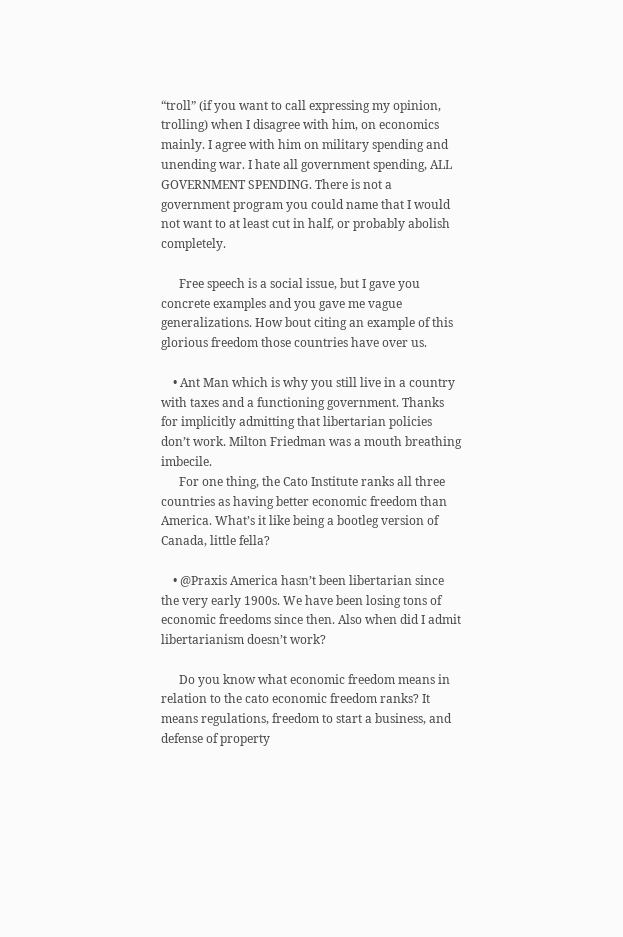“troll” (if you want to call expressing my opinion, trolling) when I disagree with him, on economics mainly. I agree with him on military spending and unending war. I hate all government spending, ALL GOVERNMENT SPENDING. There is not a government program you could name that I would not want to at least cut in half, or probably abolish completely.

      Free speech is a social issue, but I gave you concrete examples and you gave me vague generalizations. How bout citing an example of this glorious freedom those countries have over us.

    • Ant Man which is why you still live in a country with taxes and a functioning government. Thanks for implicitly admitting that libertarian policies don’t work. Milton Friedman was a mouth breathing imbecile.
      For one thing, the Cato Institute ranks all three countries as having better economic freedom than America. What’s it like being a bootleg version of Canada, little fella?

    • @Praxis America hasn’t been libertarian since the very early 1900s. We have been losing tons of economic freedoms since then. Also when did I admit libertarianism doesn’t work?

      Do you know what economic freedom means in relation to the cato economic freedom ranks? It means regulations, freedom to start a business, and defense of property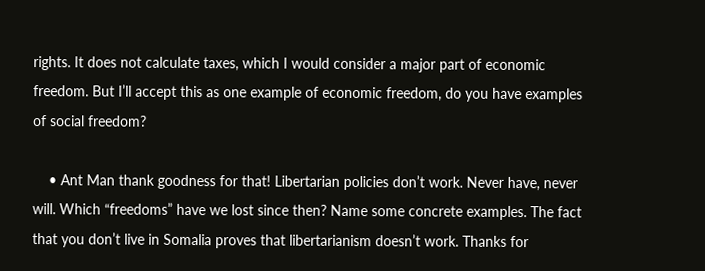rights. It does not calculate taxes, which I would consider a major part of economic freedom. But I’ll accept this as one example of economic freedom, do you have examples of social freedom?

    • Ant Man thank goodness for that! Libertarian policies don’t work. Never have, never will. Which “freedoms” have we lost since then? Name some concrete examples. The fact that you don’t live in Somalia proves that libertarianism doesn’t work. Thanks for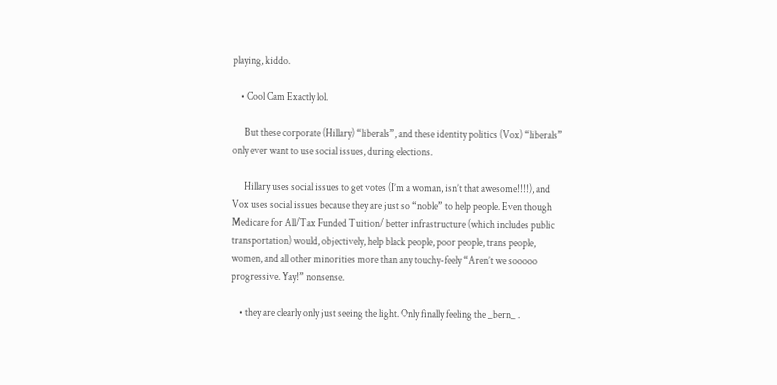playing, kiddo.

    • Cool Cam Exactly lol.

      But these corporate (Hillary) “liberals”, and these identity politics (Vox) “liberals” only ever want to use social issues, during elections.

      Hillary uses social issues to get votes (I’m a woman, isn’t that awesome!!!!), and Vox uses social issues because they are just so “noble” to help people. Even though Medicare for All/Tax Funded Tuition/ better infrastructure (which includes public transportation) would, objectively, help black people, poor people, trans people, women, and all other minorities more than any touchy-feely “Aren’t we sooooo progressive. Yay!” nonsense.

    • they are clearly only just seeing the light. Only finally feeling the _bern_ .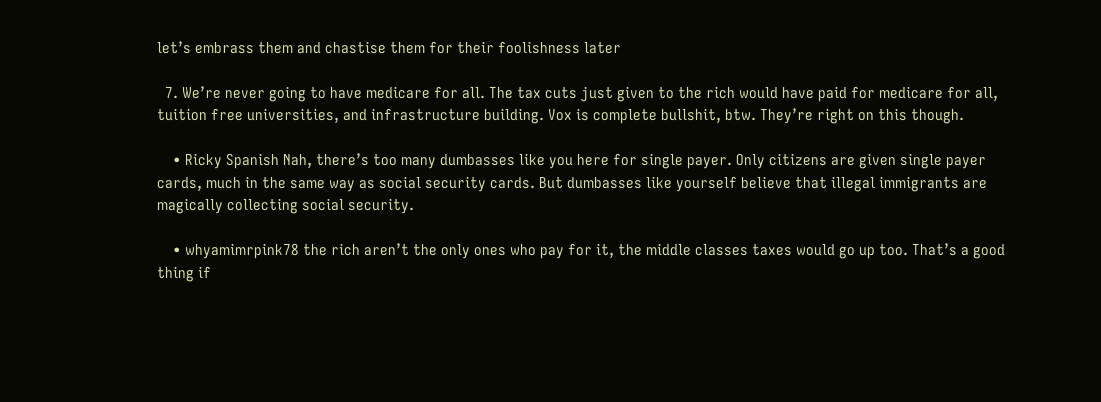let’s embrass them and chastise them for their foolishness later

  7. We’re never going to have medicare for all. The tax cuts just given to the rich would have paid for medicare for all, tuition free universities, and infrastructure building. Vox is complete bullshit, btw. They’re right on this though.

    • Ricky Spanish Nah, there’s too many dumbasses like you here for single payer. Only citizens are given single payer cards, much in the same way as social security cards. But dumbasses like yourself believe that illegal immigrants are magically collecting social security.

    • whyamimrpink78 the rich aren’t the only ones who pay for it, the middle classes taxes would go up too. That’s a good thing if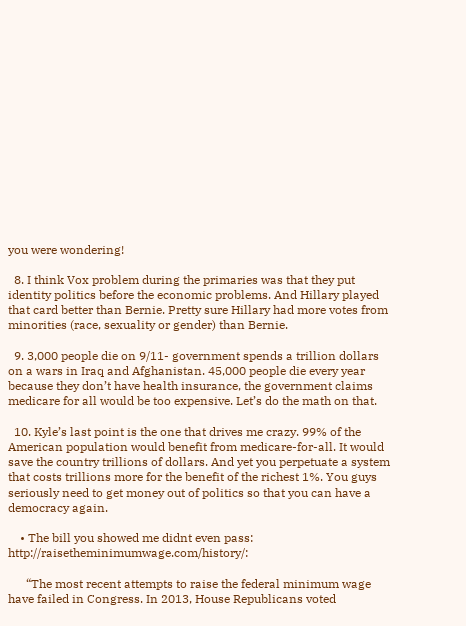you were wondering!

  8. I think Vox problem during the primaries was that they put identity politics before the economic problems. And Hillary played that card better than Bernie. Pretty sure Hillary had more votes from minorities (race, sexuality or gender) than Bernie.

  9. 3,000 people die on 9/11- government spends a trillion dollars on a wars in Iraq and Afghanistan. 45,000 people die every year because they don’t have health insurance, the government claims medicare for all would be too expensive. Let’s do the math on that.

  10. Kyle’s last point is the one that drives me crazy. 99% of the American population would benefit from medicare-for-all. It would save the country trillions of dollars. And yet you perpetuate a system that costs trillions more for the benefit of the richest 1%. You guys seriously need to get money out of politics so that you can have a democracy again.

    • The bill you showed me didnt even pass: http://raisetheminimumwage.com/history/:

      “The most recent attempts to raise the federal minimum wage have failed in Congress. In 2013, House Republicans voted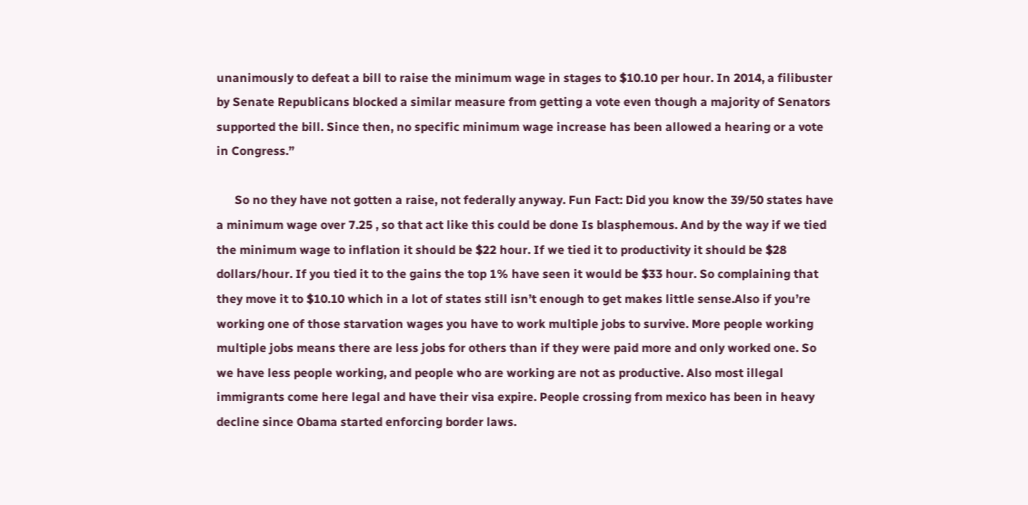unanimously to defeat a bill to raise the minimum wage in stages to $10.10 per hour. In 2014, a filibuster by Senate Republicans blocked a similar measure from getting a vote even though a majority of Senators supported the bill. Since then, no specific minimum wage increase has been allowed a hearing or a vote in Congress.”

      So no they have not gotten a raise, not federally anyway. Fun Fact: Did you know the 39/50 states have a minimum wage over 7.25 , so that act like this could be done Is blasphemous. And by the way if we tied the minimum wage to inflation it should be $22 hour. If we tied it to productivity it should be $28 dollars/hour. If you tied it to the gains the top 1% have seen it would be $33 hour. So complaining that they move it to $10.10 which in a lot of states still isn’t enough to get makes little sense.Also if you’re working one of those starvation wages you have to work multiple jobs to survive. More people working multiple jobs means there are less jobs for others than if they were paid more and only worked one. So we have less people working, and people who are working are not as productive. Also most illegal immigrants come here legal and have their visa expire. People crossing from mexico has been in heavy decline since Obama started enforcing border laws.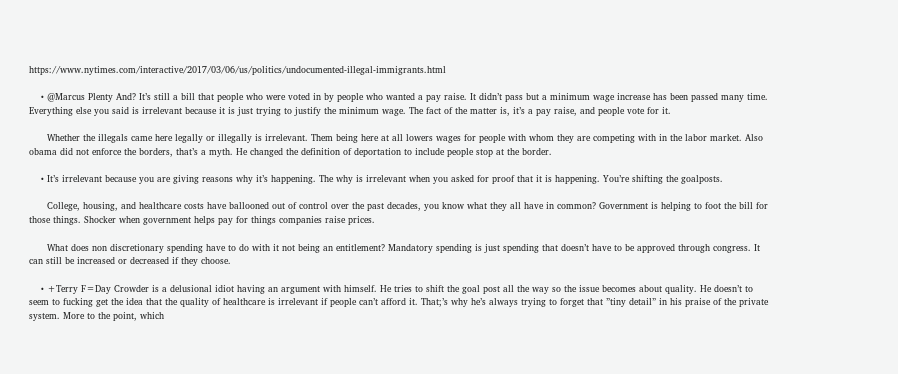https://www.nytimes.com/interactive/2017/03/06/us/politics/undocumented-illegal-immigrants.html

    • @Marcus Plenty And? It’s still a bill that people who were voted in by people who wanted a pay raise. It didn’t pass but a minimum wage increase has been passed many time. Everything else you said is irrelevant because it is just trying to justify the minimum wage. The fact of the matter is, it’s a pay raise, and people vote for it.

      Whether the illegals came here legally or illegally is irrelevant. Them being here at all lowers wages for people with whom they are competing with in the labor market. Also obama did not enforce the borders, that’s a myth. He changed the definition of deportation to include people stop at the border.

    • It’s irrelevant because you are giving reasons why it’s happening. The why is irrelevant when you asked for proof that it is happening. You’re shifting the goalposts.

      College, housing, and healthcare costs have ballooned out of control over the past decades, you know what they all have in common? Government is helping to foot the bill for those things. Shocker when government helps pay for things companies raise prices.

      What does non discretionary spending have to do with it not being an entitlement? Mandatory spending is just spending that doesn’t have to be approved through congress. It can still be increased or decreased if they choose.

    • +Terry F=Day Crowder is a delusional idiot having an argument with himself. He tries to shift the goal post all the way so the issue becomes about quality. He doesn’t to seem to fucking get the idea that the quality of healthcare is irrelevant if people can’t afford it. That;’s why he’s always trying to forget that ”tiny detail” in his praise of the private system. More to the point, which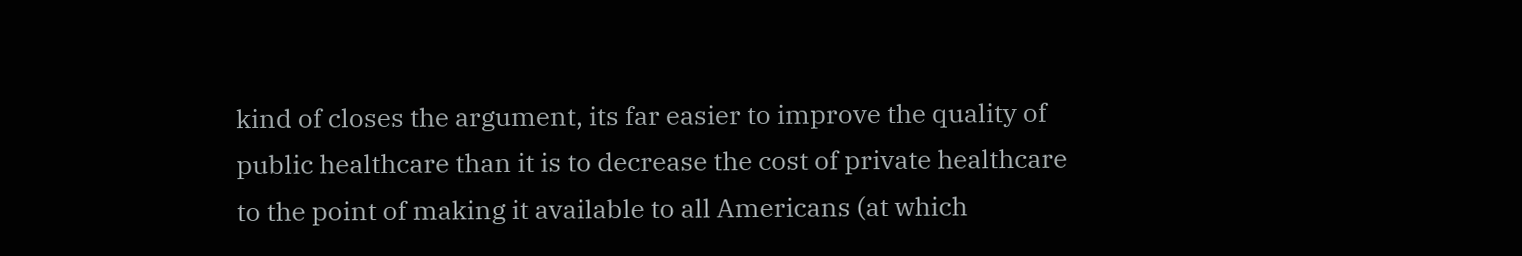kind of closes the argument, its far easier to improve the quality of public healthcare than it is to decrease the cost of private healthcare to the point of making it available to all Americans (at which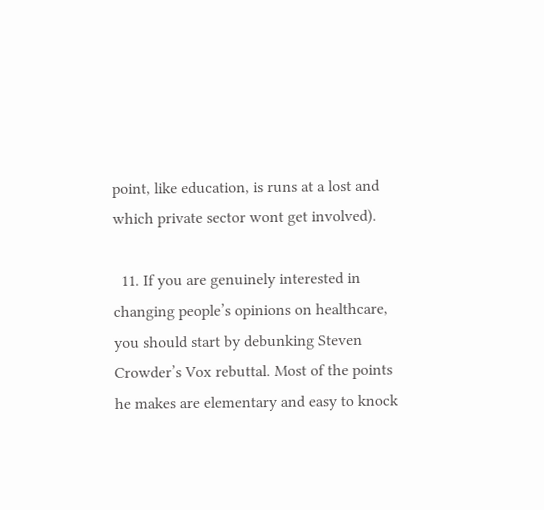point, like education, is runs at a lost and which private sector wont get involved).

  11. If you are genuinely interested in changing people’s opinions on healthcare, you should start by debunking Steven Crowder’s Vox rebuttal. Most of the points he makes are elementary and easy to knock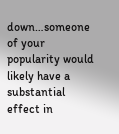down…someone of your popularity would likely have a substantial effect in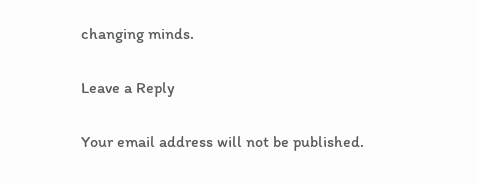changing minds.

Leave a Reply

Your email address will not be published.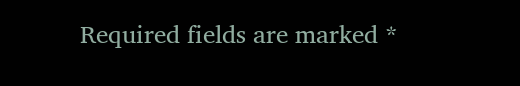Required fields are marked *